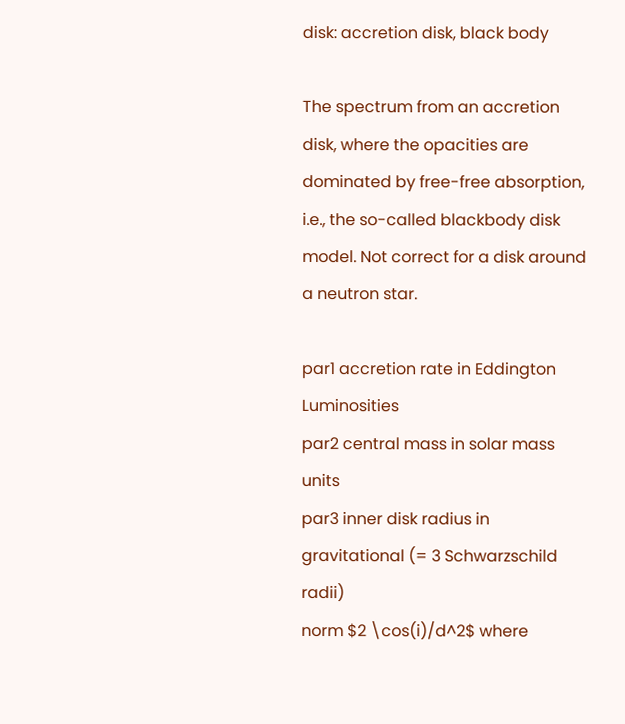disk: accretion disk, black body

The spectrum from an accretion disk, where the opacities are dominated by free-free absorption, i.e., the so-called blackbody disk model. Not correct for a disk around a neutron star.

par1 accretion rate in Eddington Luminosities
par2 central mass in solar mass units
par3 inner disk radius in gravitational (= 3 Schwarzschild radii)
norm $2 \cos(i)/d^2$ where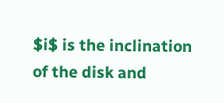$i$ is the inclination of the disk and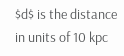$d$ is the distance in units of 10 kpc